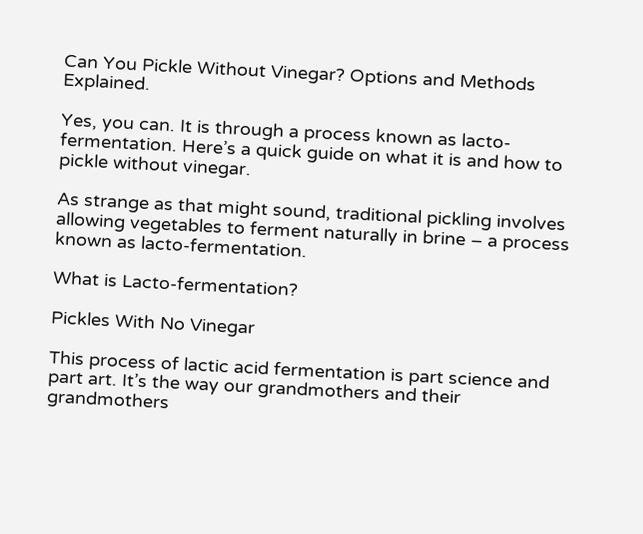Can You Pickle Without Vinegar? Options and Methods Explained.

Yes, you can. It is through a process known as lacto-fermentation. Here’s a quick guide on what it is and how to pickle without vinegar.

As strange as that might sound, traditional pickling involves allowing vegetables to ferment naturally in brine – a process known as lacto-fermentation.

What is Lacto-fermentation?

Pickles With No Vinegar

This process of lactic acid fermentation is part science and part art. It’s the way our grandmothers and their grandmothers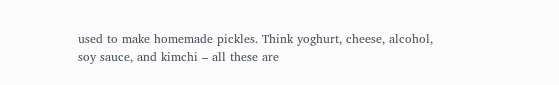used to make homemade pickles. Think yoghurt, cheese, alcohol, soy sauce, and kimchi – all these are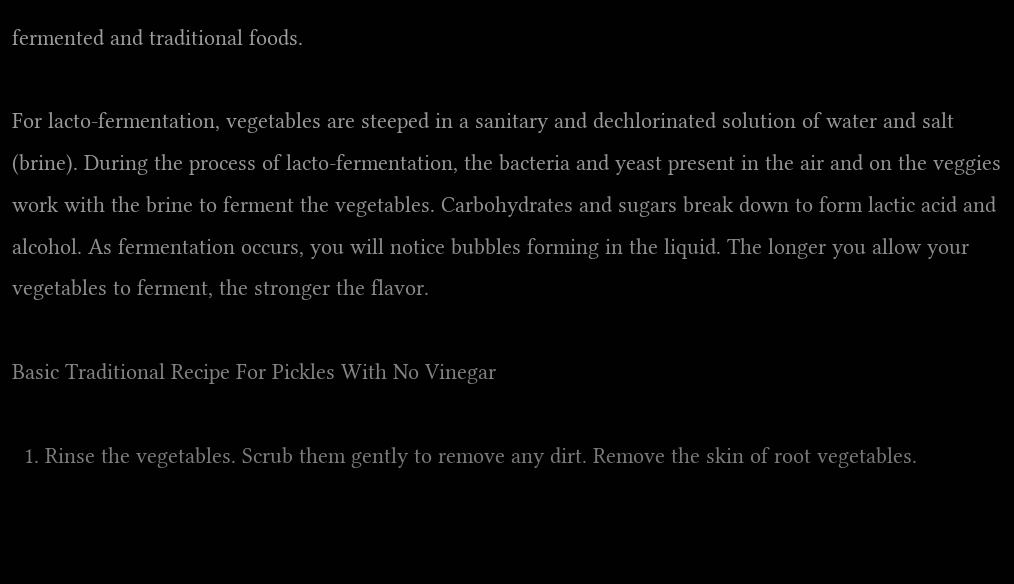fermented and traditional foods.

For lacto-fermentation, vegetables are steeped in a sanitary and dechlorinated solution of water and salt (brine). During the process of lacto-fermentation, the bacteria and yeast present in the air and on the veggies work with the brine to ferment the vegetables. Carbohydrates and sugars break down to form lactic acid and alcohol. As fermentation occurs, you will notice bubbles forming in the liquid. The longer you allow your vegetables to ferment, the stronger the flavor.

Basic Traditional Recipe For Pickles With No Vinegar

  1. Rinse the vegetables. Scrub them gently to remove any dirt. Remove the skin of root vegetables.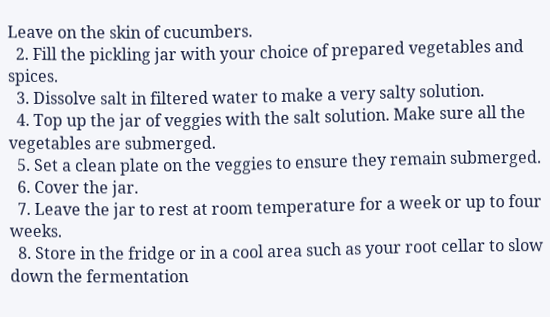Leave on the skin of cucumbers.
  2. Fill the pickling jar with your choice of prepared vegetables and spices.
  3. Dissolve salt in filtered water to make a very salty solution.
  4. Top up the jar of veggies with the salt solution. Make sure all the vegetables are submerged.
  5. Set a clean plate on the veggies to ensure they remain submerged.
  6. Cover the jar.
  7. Leave the jar to rest at room temperature for a week or up to four weeks.
  8. Store in the fridge or in a cool area such as your root cellar to slow down the fermentation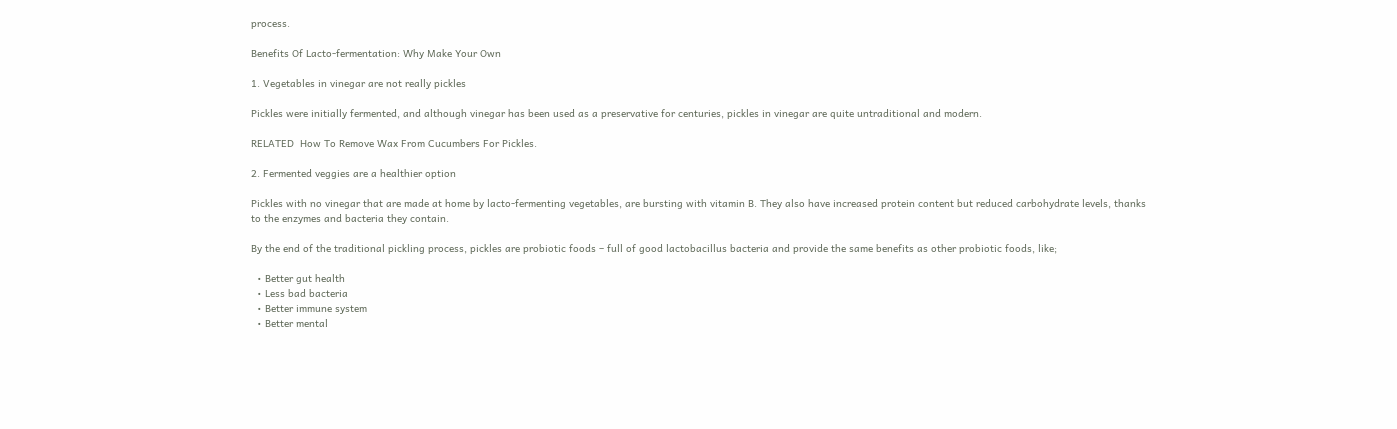process.

Benefits Of Lacto-fermentation: Why Make Your Own

1. Vegetables in vinegar are not really pickles

Pickles were initially fermented, and although vinegar has been used as a preservative for centuries, pickles in vinegar are quite untraditional and modern.

RELATED  How To Remove Wax From Cucumbers For Pickles.

2. Fermented veggies are a healthier option

Pickles with no vinegar that are made at home by lacto-fermenting vegetables, are bursting with vitamin B. They also have increased protein content but reduced carbohydrate levels, thanks to the enzymes and bacteria they contain.

By the end of the traditional pickling process, pickles are probiotic foods – full of good lactobacillus bacteria and provide the same benefits as other probiotic foods, like;

  • Better gut health
  • Less bad bacteria
  • Better immune system
  • Better mental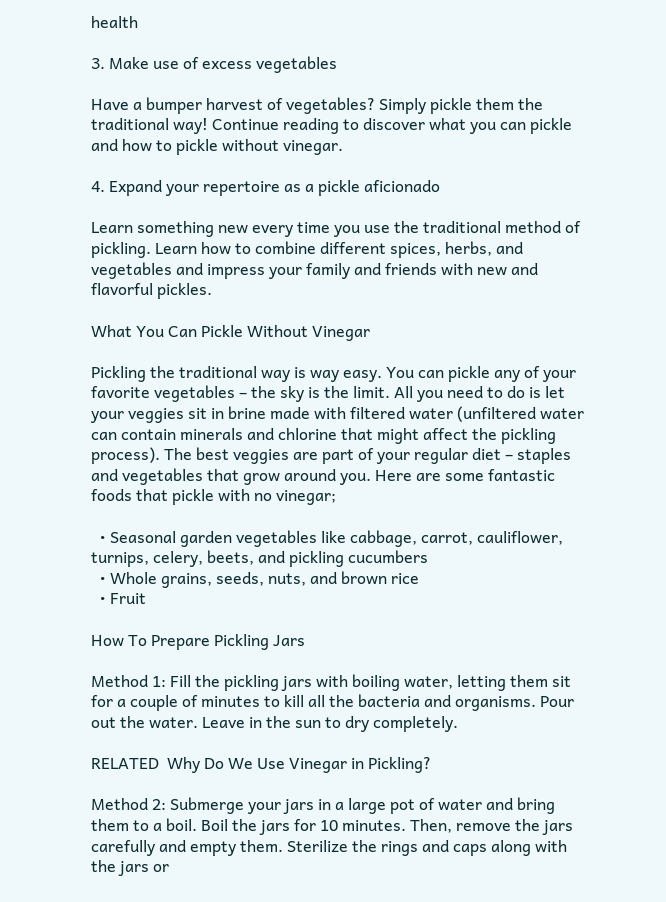health

3. Make use of excess vegetables

Have a bumper harvest of vegetables? Simply pickle them the traditional way! Continue reading to discover what you can pickle and how to pickle without vinegar.

4. Expand your repertoire as a pickle aficionado

Learn something new every time you use the traditional method of pickling. Learn how to combine different spices, herbs, and vegetables and impress your family and friends with new and flavorful pickles.

What You Can Pickle Without Vinegar

Pickling the traditional way is way easy. You can pickle any of your favorite vegetables – the sky is the limit. All you need to do is let your veggies sit in brine made with filtered water (unfiltered water can contain minerals and chlorine that might affect the pickling process). The best veggies are part of your regular diet – staples and vegetables that grow around you. Here are some fantastic foods that pickle with no vinegar;

  • Seasonal garden vegetables like cabbage, carrot, cauliflower, turnips, celery, beets, and pickling cucumbers
  • Whole grains, seeds, nuts, and brown rice
  • Fruit

How To Prepare Pickling Jars

Method 1: Fill the pickling jars with boiling water, letting them sit for a couple of minutes to kill all the bacteria and organisms. Pour out the water. Leave in the sun to dry completely.

RELATED  Why Do We Use Vinegar in Pickling?

Method 2: Submerge your jars in a large pot of water and bring them to a boil. Boil the jars for 10 minutes. Then, remove the jars carefully and empty them. Sterilize the rings and caps along with the jars or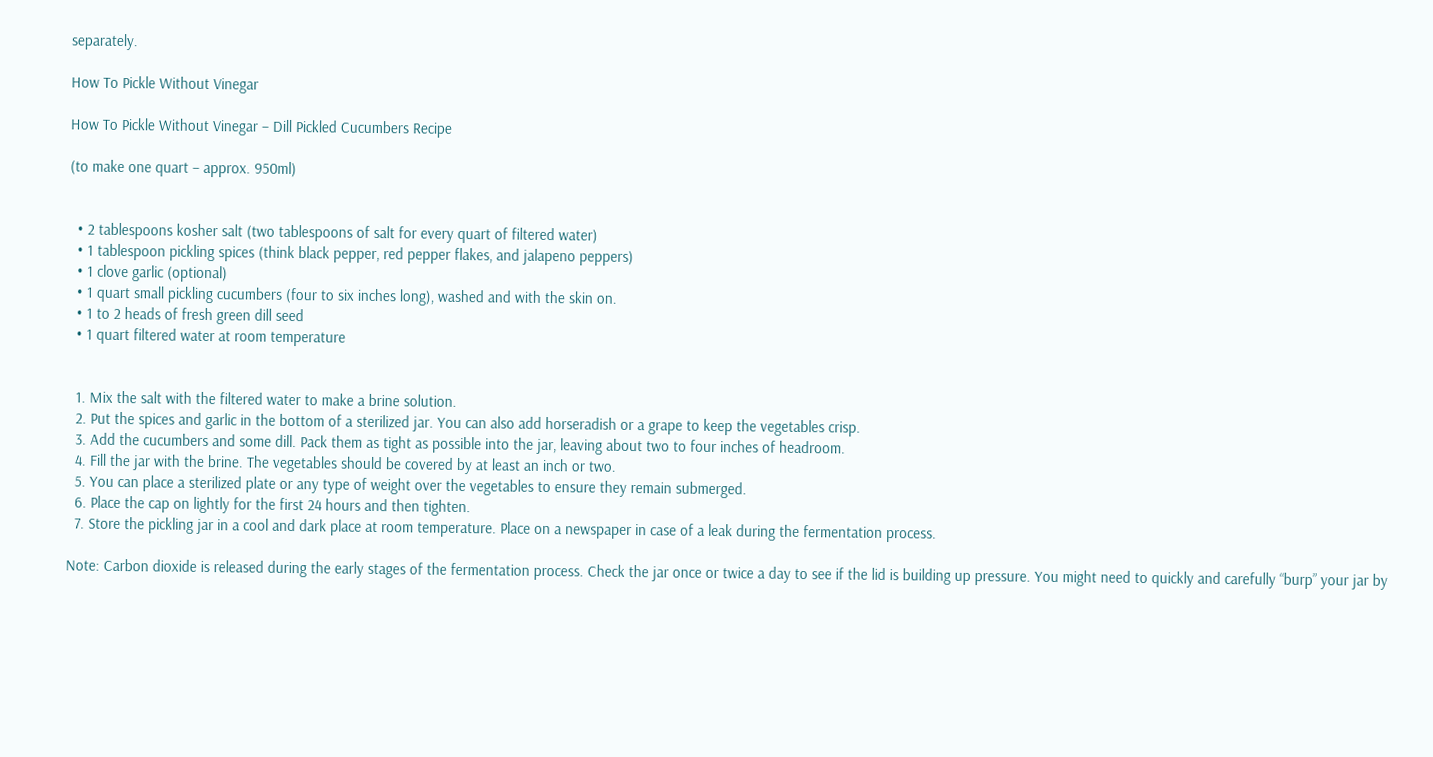separately.

How To Pickle Without Vinegar

How To Pickle Without Vinegar – Dill Pickled Cucumbers Recipe

(to make one quart – approx. 950ml)


  • 2 tablespoons kosher salt (two tablespoons of salt for every quart of filtered water)
  • 1 tablespoon pickling spices (think black pepper, red pepper flakes, and jalapeno peppers)
  • 1 clove garlic (optional)
  • 1 quart small pickling cucumbers (four to six inches long), washed and with the skin on.
  • 1 to 2 heads of fresh green dill seed
  • 1 quart filtered water at room temperature


  1. Mix the salt with the filtered water to make a brine solution.
  2. Put the spices and garlic in the bottom of a sterilized jar. You can also add horseradish or a grape to keep the vegetables crisp.
  3. Add the cucumbers and some dill. Pack them as tight as possible into the jar, leaving about two to four inches of headroom.
  4. Fill the jar with the brine. The vegetables should be covered by at least an inch or two.
  5. You can place a sterilized plate or any type of weight over the vegetables to ensure they remain submerged.
  6. Place the cap on lightly for the first 24 hours and then tighten.
  7. Store the pickling jar in a cool and dark place at room temperature. Place on a newspaper in case of a leak during the fermentation process.

Note: Carbon dioxide is released during the early stages of the fermentation process. Check the jar once or twice a day to see if the lid is building up pressure. You might need to quickly and carefully “burp” your jar by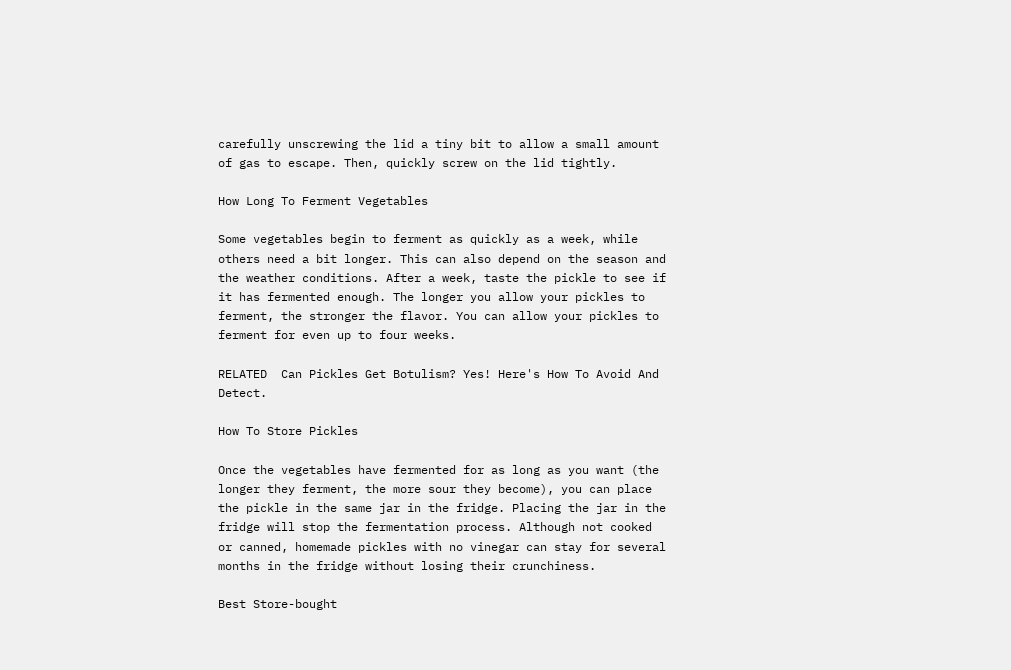carefully unscrewing the lid a tiny bit to allow a small amount of gas to escape. Then, quickly screw on the lid tightly.

How Long To Ferment Vegetables

Some vegetables begin to ferment as quickly as a week, while others need a bit longer. This can also depend on the season and the weather conditions. After a week, taste the pickle to see if it has fermented enough. The longer you allow your pickles to ferment, the stronger the flavor. You can allow your pickles to ferment for even up to four weeks.

RELATED  Can Pickles Get Botulism? Yes! Here's How To Avoid And Detect.

How To Store Pickles

Once the vegetables have fermented for as long as you want (the longer they ferment, the more sour they become), you can place the pickle in the same jar in the fridge. Placing the jar in the fridge will stop the fermentation process. Although not cooked or canned, homemade pickles with no vinegar can stay for several months in the fridge without losing their crunchiness.

Best Store-bought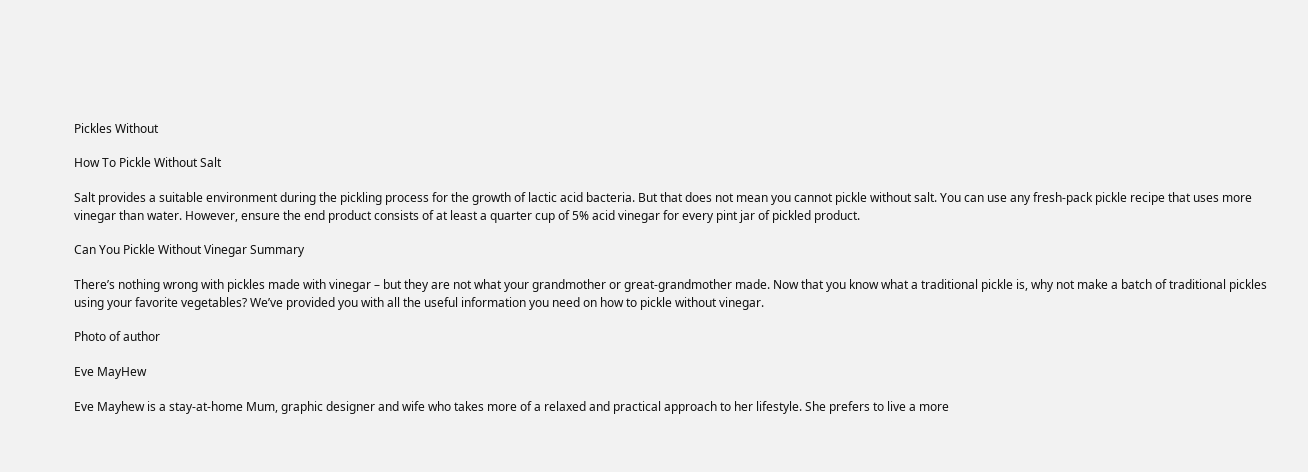Pickles Without

How To Pickle Without Salt

Salt provides a suitable environment during the pickling process for the growth of lactic acid bacteria. But that does not mean you cannot pickle without salt. You can use any fresh-pack pickle recipe that uses more vinegar than water. However, ensure the end product consists of at least a quarter cup of 5% acid vinegar for every pint jar of pickled product.

Can You Pickle Without Vinegar Summary

There’s nothing wrong with pickles made with vinegar – but they are not what your grandmother or great-grandmother made. Now that you know what a traditional pickle is, why not make a batch of traditional pickles using your favorite vegetables? We’ve provided you with all the useful information you need on how to pickle without vinegar.

Photo of author

Eve MayHew

Eve Mayhew is a stay-at-home Mum, graphic designer and wife who takes more of a relaxed and practical approach to her lifestyle. She prefers to live a more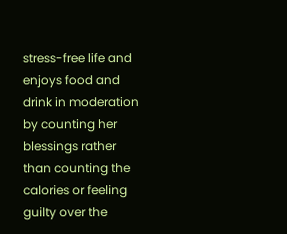stress-free life and enjoys food and drink in moderation by counting her blessings rather than counting the calories or feeling guilty over the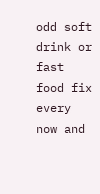odd soft drink or fast food fix every now and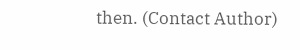then. (Contact Author)